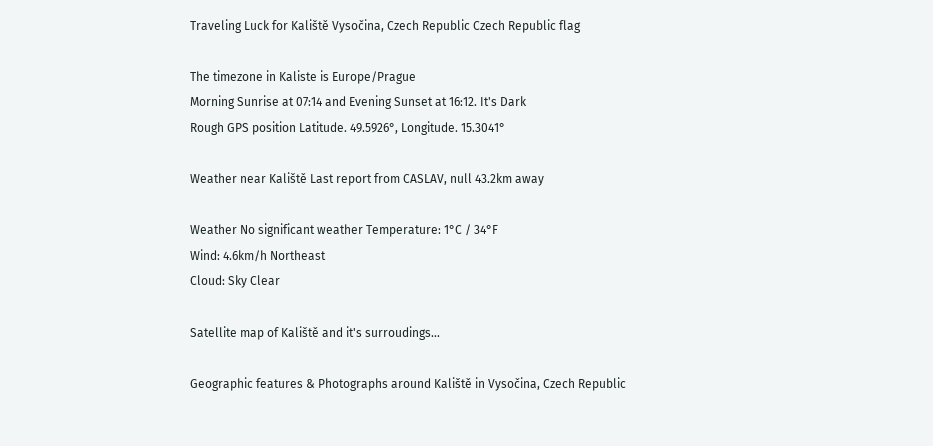Traveling Luck for Kaliště Vysočina, Czech Republic Czech Republic flag

The timezone in Kaliste is Europe/Prague
Morning Sunrise at 07:14 and Evening Sunset at 16:12. It's Dark
Rough GPS position Latitude. 49.5926°, Longitude. 15.3041°

Weather near Kaliště Last report from CASLAV, null 43.2km away

Weather No significant weather Temperature: 1°C / 34°F
Wind: 4.6km/h Northeast
Cloud: Sky Clear

Satellite map of Kaliště and it's surroudings...

Geographic features & Photographs around Kaliště in Vysočina, Czech Republic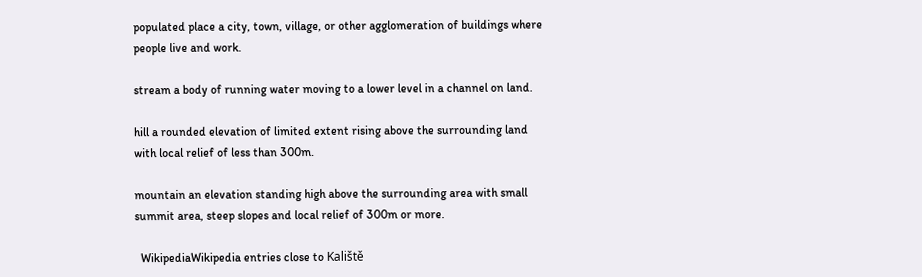populated place a city, town, village, or other agglomeration of buildings where people live and work.

stream a body of running water moving to a lower level in a channel on land.

hill a rounded elevation of limited extent rising above the surrounding land with local relief of less than 300m.

mountain an elevation standing high above the surrounding area with small summit area, steep slopes and local relief of 300m or more.

  WikipediaWikipedia entries close to Kaliště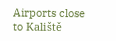Airports close to Kaliště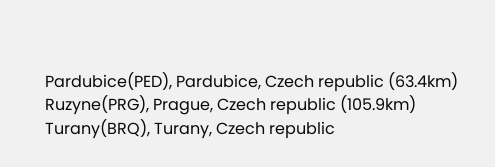Pardubice(PED), Pardubice, Czech republic (63.4km)
Ruzyne(PRG), Prague, Czech republic (105.9km)
Turany(BRQ), Turany, Czech republic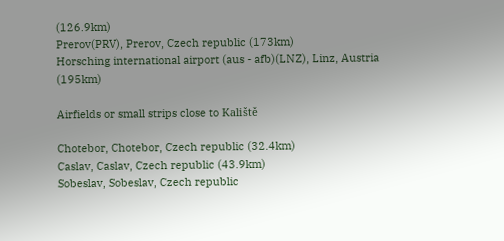(126.9km)
Prerov(PRV), Prerov, Czech republic (173km)
Horsching international airport (aus - afb)(LNZ), Linz, Austria (195km)

Airfields or small strips close to Kaliště

Chotebor, Chotebor, Czech republic (32.4km)
Caslav, Caslav, Czech republic (43.9km)
Sobeslav, Sobeslav, Czech republic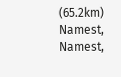(65.2km)
Namest, Namest,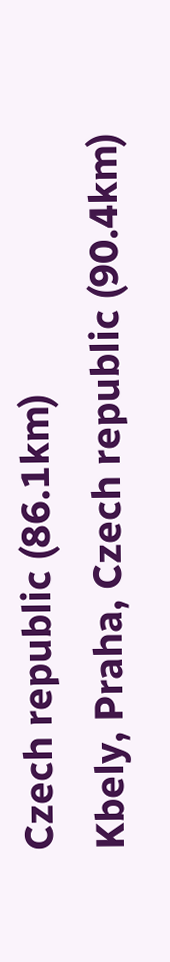Czech republic (86.1km)
Kbely, Praha, Czech republic (90.4km)